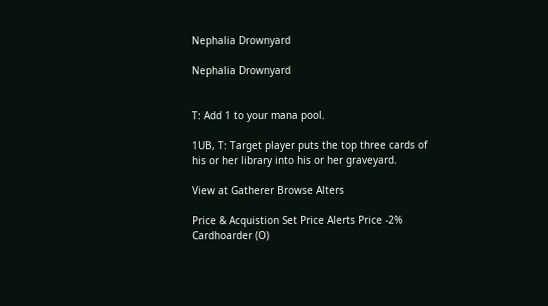Nephalia Drownyard

Nephalia Drownyard


T: Add 1 to your mana pool.

1UB, T: Target player puts the top three cards of his or her library into his or her graveyard.

View at Gatherer Browse Alters

Price & Acquistion Set Price Alerts Price -2% Cardhoarder (O)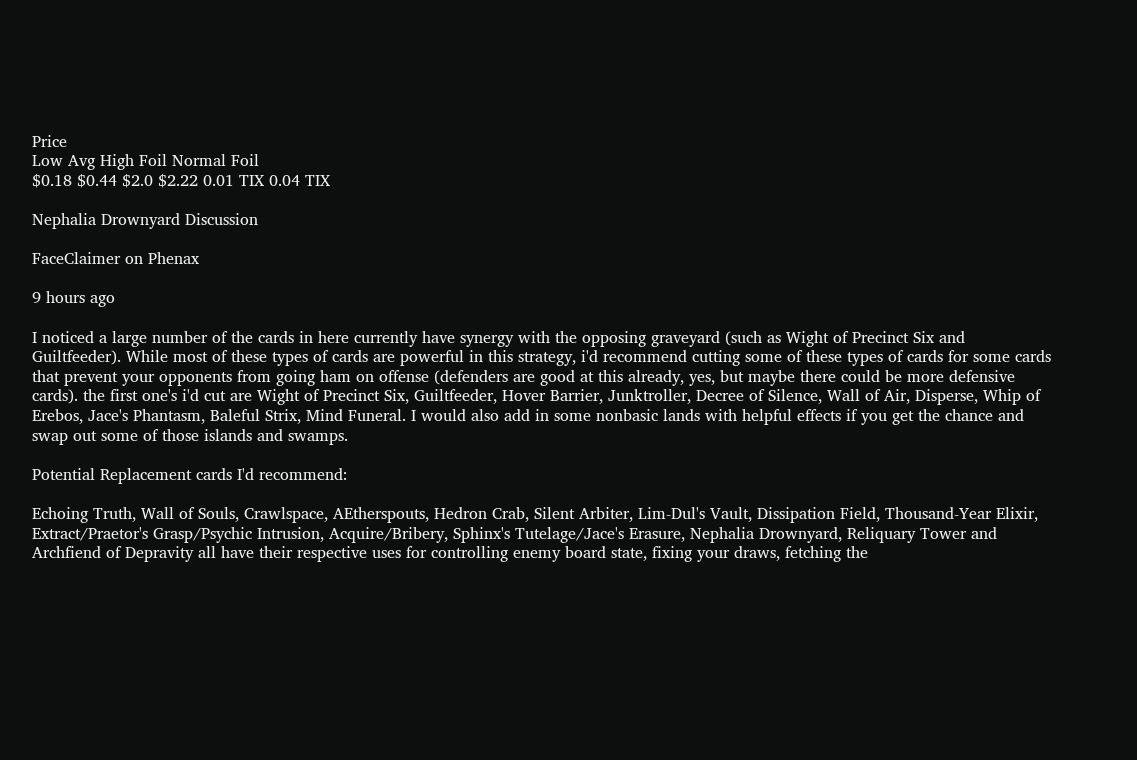Price
Low Avg High Foil Normal Foil
$0.18 $0.44 $2.0 $2.22 0.01 TIX 0.04 TIX

Nephalia Drownyard Discussion

FaceClaimer on Phenax

9 hours ago

I noticed a large number of the cards in here currently have synergy with the opposing graveyard (such as Wight of Precinct Six and Guiltfeeder). While most of these types of cards are powerful in this strategy, i'd recommend cutting some of these types of cards for some cards that prevent your opponents from going ham on offense (defenders are good at this already, yes, but maybe there could be more defensive cards). the first one's i'd cut are Wight of Precinct Six, Guiltfeeder, Hover Barrier, Junktroller, Decree of Silence, Wall of Air, Disperse, Whip of Erebos, Jace's Phantasm, Baleful Strix, Mind Funeral. I would also add in some nonbasic lands with helpful effects if you get the chance and swap out some of those islands and swamps.

Potential Replacement cards I'd recommend:

Echoing Truth, Wall of Souls, Crawlspace, AEtherspouts, Hedron Crab, Silent Arbiter, Lim-Dul's Vault, Dissipation Field, Thousand-Year Elixir, Extract/Praetor's Grasp/Psychic Intrusion, Acquire/Bribery, Sphinx's Tutelage/Jace's Erasure, Nephalia Drownyard, Reliquary Tower and Archfiend of Depravity all have their respective uses for controlling enemy board state, fixing your draws, fetching the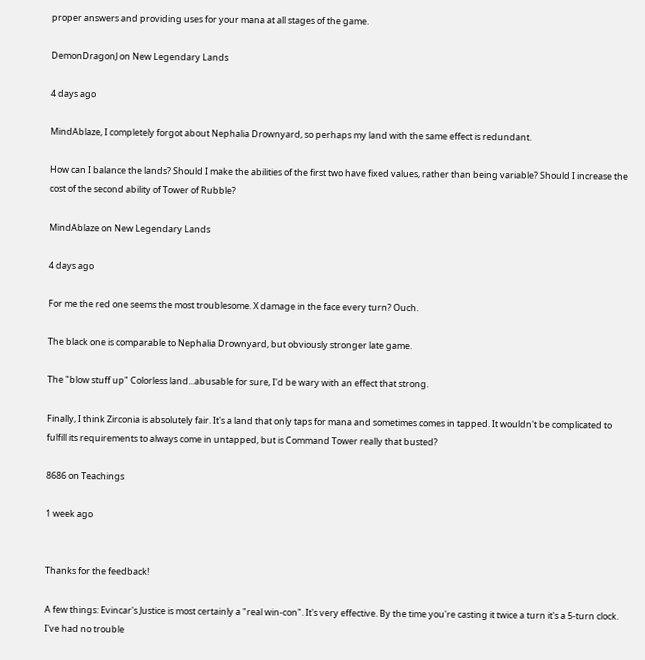proper answers and providing uses for your mana at all stages of the game.

DemonDragonJ on New Legendary Lands

4 days ago

MindAblaze, I completely forgot about Nephalia Drownyard, so perhaps my land with the same effect is redundant.

How can I balance the lands? Should I make the abilities of the first two have fixed values, rather than being variable? Should I increase the cost of the second ability of Tower of Rubble?

MindAblaze on New Legendary Lands

4 days ago

For me the red one seems the most troublesome. X damage in the face every turn? Ouch.

The black one is comparable to Nephalia Drownyard, but obviously stronger late game.

The "blow stuff up" Colorless land...abusable for sure, I'd be wary with an effect that strong.

Finally, I think Zirconia is absolutely fair. It's a land that only taps for mana and sometimes comes in tapped. It wouldn't be complicated to fulfill its requirements to always come in untapped, but is Command Tower really that busted?

8686 on Teachings

1 week ago


Thanks for the feedback!

A few things: Evincar's Justice is most certainly a "real win-con". It's very effective. By the time you're casting it twice a turn it's a 5-turn clock. I've had no trouble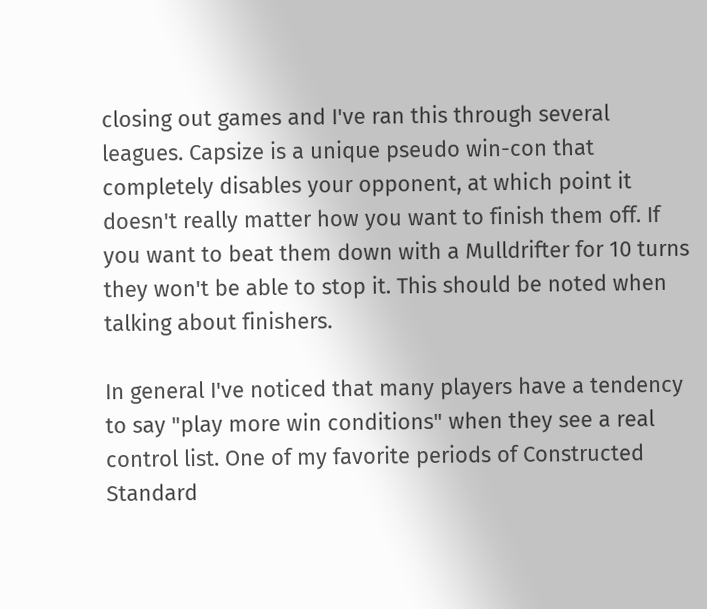closing out games and I've ran this through several leagues. Capsize is a unique pseudo win-con that completely disables your opponent, at which point it doesn't really matter how you want to finish them off. If you want to beat them down with a Mulldrifter for 10 turns they won't be able to stop it. This should be noted when talking about finishers.

In general I've noticed that many players have a tendency to say "play more win conditions" when they see a real control list. One of my favorite periods of Constructed Standard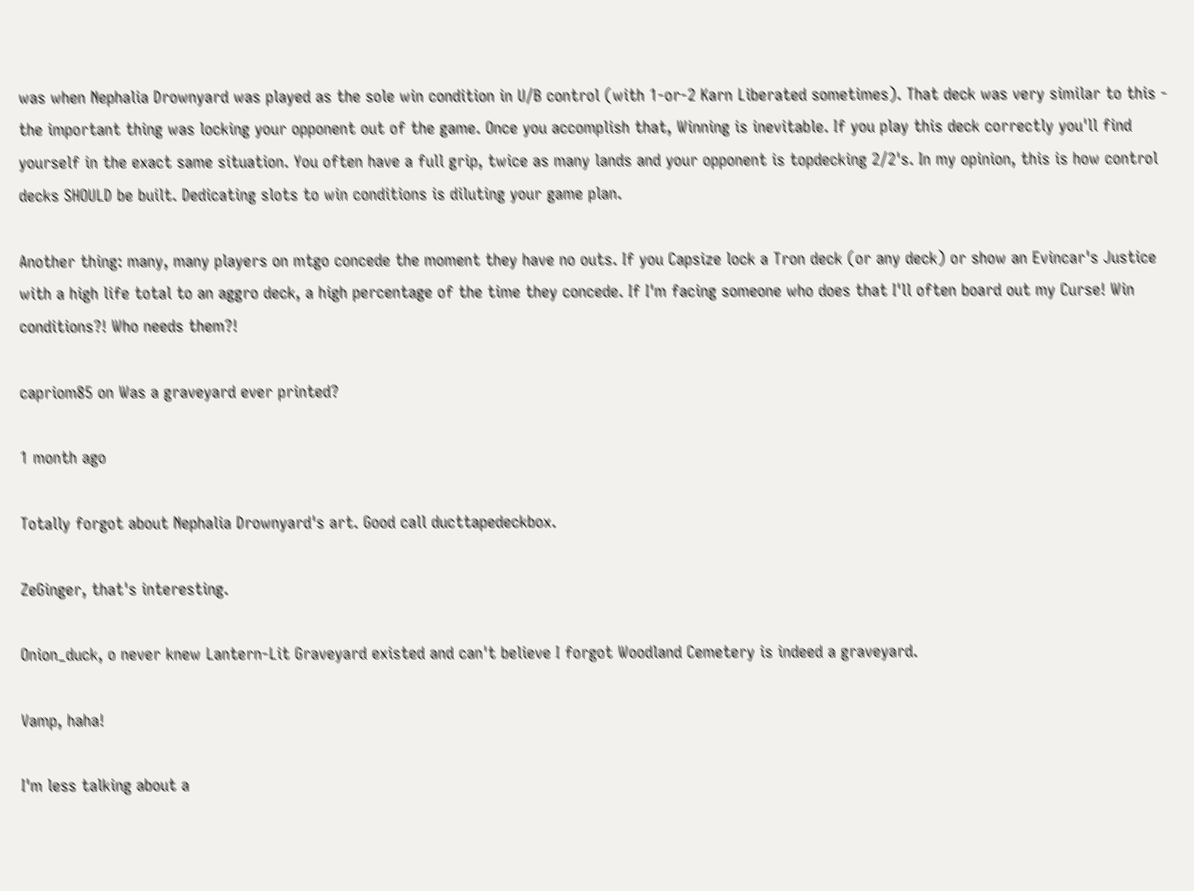was when Nephalia Drownyard was played as the sole win condition in U/B control (with 1-or-2 Karn Liberated sometimes). That deck was very similar to this - the important thing was locking your opponent out of the game. Once you accomplish that, Winning is inevitable. If you play this deck correctly you'll find yourself in the exact same situation. You often have a full grip, twice as many lands and your opponent is topdecking 2/2's. In my opinion, this is how control decks SHOULD be built. Dedicating slots to win conditions is diluting your game plan.

Another thing: many, many players on mtgo concede the moment they have no outs. If you Capsize lock a Tron deck (or any deck) or show an Evincar's Justice with a high life total to an aggro deck, a high percentage of the time they concede. If I'm facing someone who does that I'll often board out my Curse! Win conditions?! Who needs them?!

capriom85 on Was a graveyard ever printed?

1 month ago

Totally forgot about Nephalia Drownyard's art. Good call ducttapedeckbox.

ZeGinger, that's interesting.

Onion_duck, o never knew Lantern-Lit Graveyard existed and can't believe I forgot Woodland Cemetery is indeed a graveyard.

Vamp, haha!

I'm less talking about a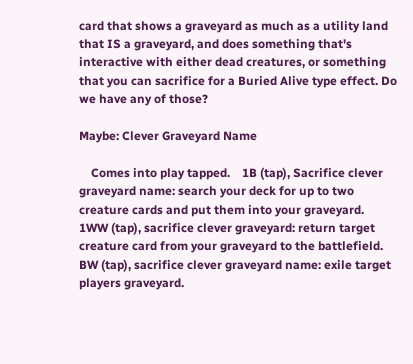card that shows a graveyard as much as a utility land that IS a graveyard, and does something that's interactive with either dead creatures, or something that you can sacrifice for a Buried Alive type effect. Do we have any of those?

Maybe: Clever Graveyard Name

    Comes into play tapped.    1B (tap), Sacrifice clever graveyard name: search your deck for up to two creature cards and put them into your graveyard.    1WW (tap), sacrifice clever graveyard: return target creature card from your graveyard to the battlefield.    BW (tap), sacrifice clever graveyard name: exile target players graveyard.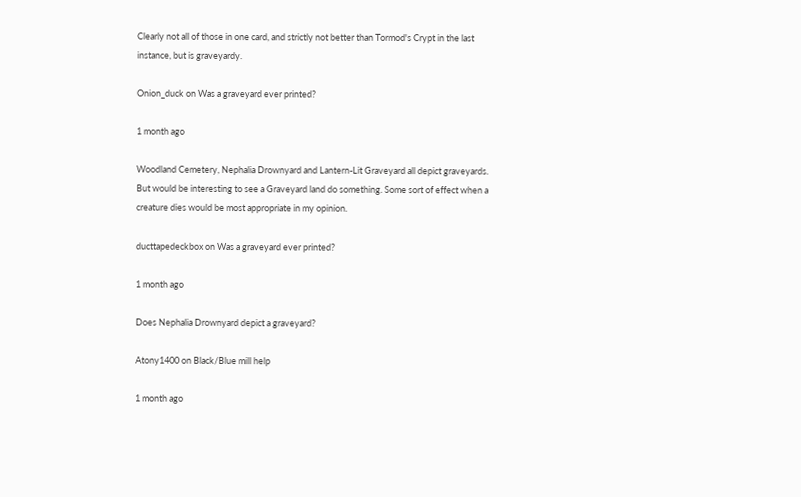Clearly not all of those in one card, and strictly not better than Tormod's Crypt in the last instance, but is graveyardy.

Onion_duck on Was a graveyard ever printed?

1 month ago

Woodland Cemetery, Nephalia Drownyard and Lantern-Lit Graveyard all depict graveyards. But would be interesting to see a Graveyard land do something. Some sort of effect when a creature dies would be most appropriate in my opinion.

ducttapedeckbox on Was a graveyard ever printed?

1 month ago

Does Nephalia Drownyard depict a graveyard?

Atony1400 on Black/Blue mill help

1 month ago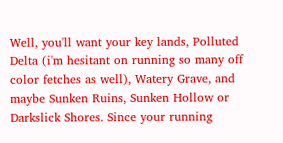Well, you'll want your key lands, Polluted Delta (i'm hesitant on running so many off color fetches as well), Watery Grave, and maybe Sunken Ruins, Sunken Hollow or Darkslick Shores. Since your running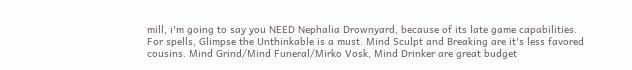mill, i'm going to say you NEED Nephalia Drownyard, because of its late game capabilities. For spells, Glimpse the Unthinkable is a must. Mind Sculpt and Breaking are it's less favored cousins. Mind Grind/Mind Funeral/Mirko Vosk, Mind Drinker are great budget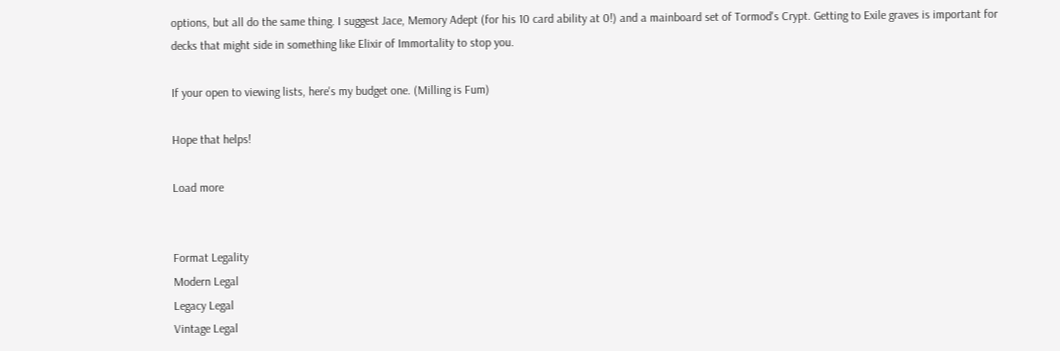options, but all do the same thing. I suggest Jace, Memory Adept (for his 10 card ability at 0!) and a mainboard set of Tormod's Crypt. Getting to Exile graves is important for decks that might side in something like Elixir of Immortality to stop you.

If your open to viewing lists, here's my budget one. (Milling is Fum)

Hope that helps!

Load more


Format Legality
Modern Legal
Legacy Legal
Vintage Legal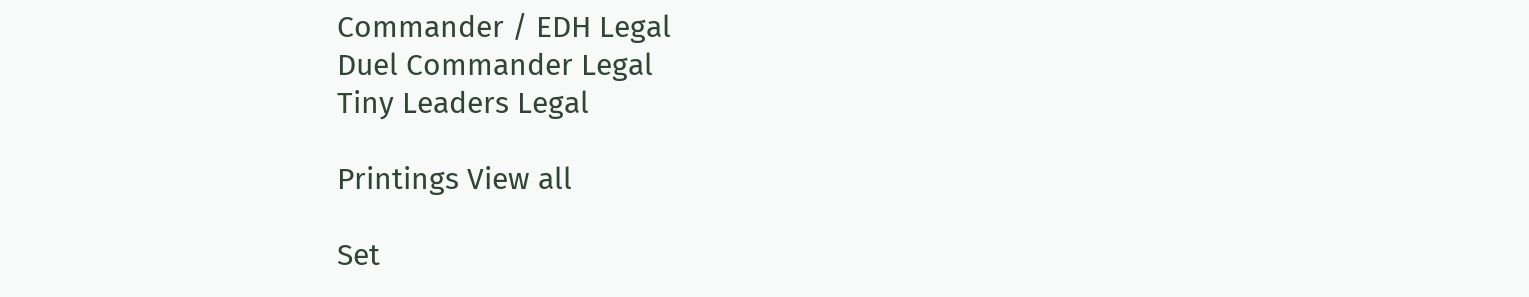Commander / EDH Legal
Duel Commander Legal
Tiny Leaders Legal

Printings View all

Set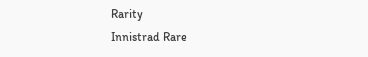Rarity
Innistrad Rare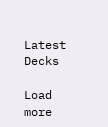Latest Decks

Load more